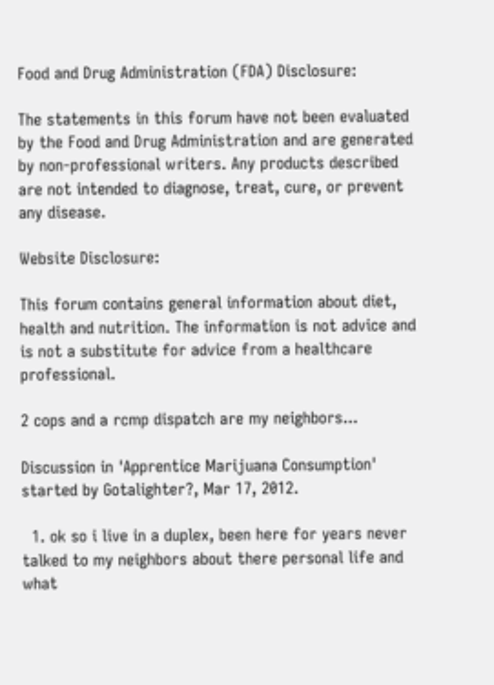Food and Drug Administration (FDA) Disclosure:

The statements in this forum have not been evaluated by the Food and Drug Administration and are generated by non-professional writers. Any products described are not intended to diagnose, treat, cure, or prevent any disease.

Website Disclosure:

This forum contains general information about diet, health and nutrition. The information is not advice and is not a substitute for advice from a healthcare professional.

2 cops and a rcmp dispatch are my neighbors...

Discussion in 'Apprentice Marijuana Consumption' started by Gotalighter?, Mar 17, 2012.

  1. ok so i live in a duplex, been here for years never talked to my neighbors about there personal life and what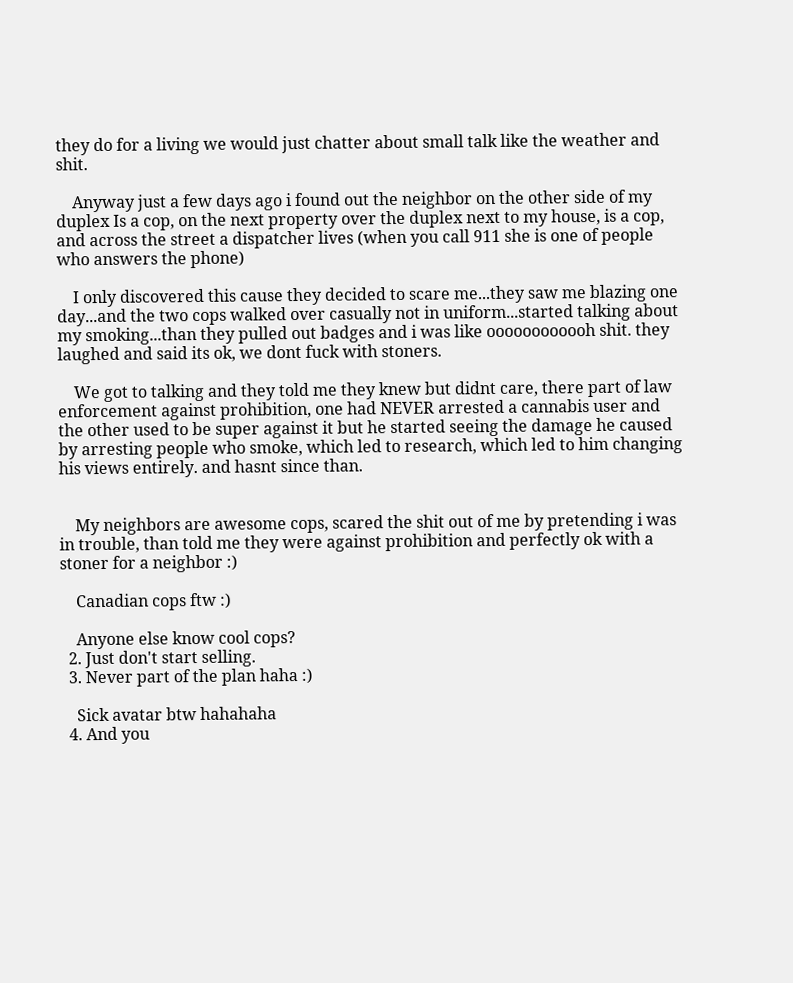they do for a living we would just chatter about small talk like the weather and shit.

    Anyway just a few days ago i found out the neighbor on the other side of my duplex Is a cop, on the next property over the duplex next to my house, is a cop, and across the street a dispatcher lives (when you call 911 she is one of people who answers the phone)

    I only discovered this cause they decided to scare me...they saw me blazing one day...and the two cops walked over casually not in uniform...started talking about my smoking...than they pulled out badges and i was like oooooooooooh shit. they laughed and said its ok, we dont fuck with stoners.

    We got to talking and they told me they knew but didnt care, there part of law enforcement against prohibition, one had NEVER arrested a cannabis user and the other used to be super against it but he started seeing the damage he caused by arresting people who smoke, which led to research, which led to him changing his views entirely. and hasnt since than.


    My neighbors are awesome cops, scared the shit out of me by pretending i was in trouble, than told me they were against prohibition and perfectly ok with a stoner for a neighbor :)

    Canadian cops ftw :)

    Anyone else know cool cops?
  2. Just don't start selling.
  3. Never part of the plan haha :)

    Sick avatar btw hahahaha
  4. And you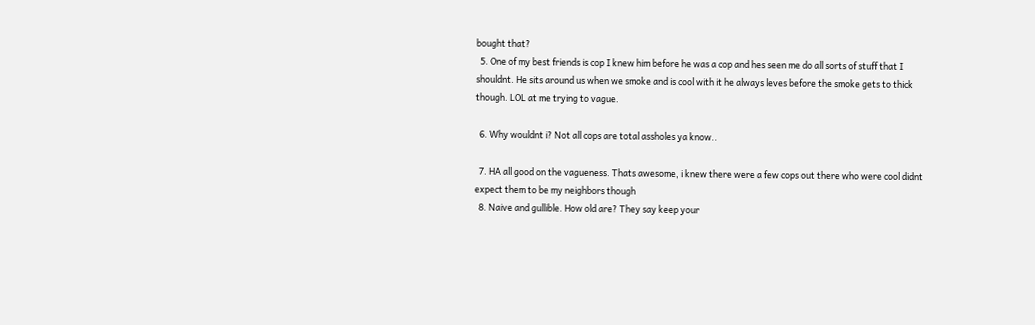bought that?
  5. One of my best friends is cop I knew him before he was a cop and hes seen me do all sorts of stuff that I shouldnt. He sits around us when we smoke and is cool with it he always leves before the smoke gets to thick though. LOL at me trying to vague.

  6. Why wouldnt i? Not all cops are total assholes ya know..

  7. HA all good on the vagueness. Thats awesome, i knew there were a few cops out there who were cool didnt expect them to be my neighbors though
  8. Naive and gullible. How old are? They say keep your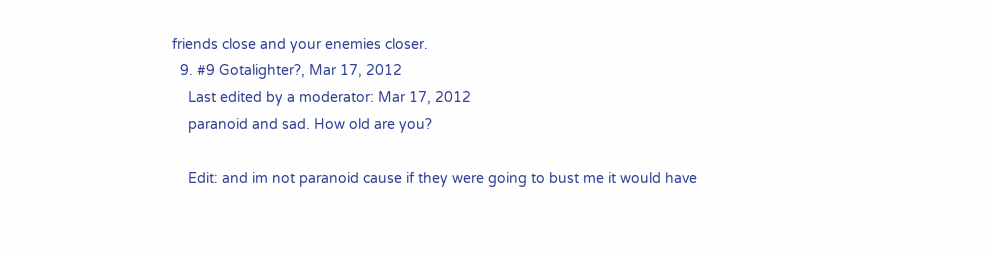friends close and your enemies closer.
  9. #9 Gotalighter?, Mar 17, 2012
    Last edited by a moderator: Mar 17, 2012
    paranoid and sad. How old are you?

    Edit: and im not paranoid cause if they were going to bust me it would have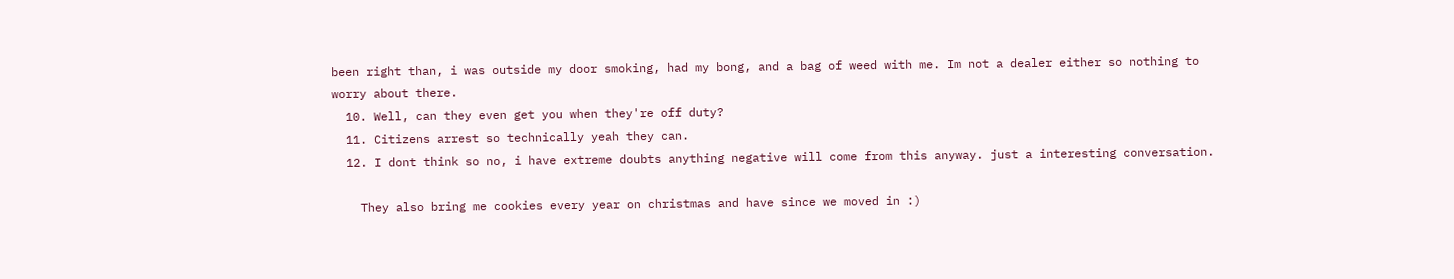been right than, i was outside my door smoking, had my bong, and a bag of weed with me. Im not a dealer either so nothing to worry about there.
  10. Well, can they even get you when they're off duty?
  11. Citizens arrest so technically yeah they can.
  12. I dont think so no, i have extreme doubts anything negative will come from this anyway. just a interesting conversation.

    They also bring me cookies every year on christmas and have since we moved in :)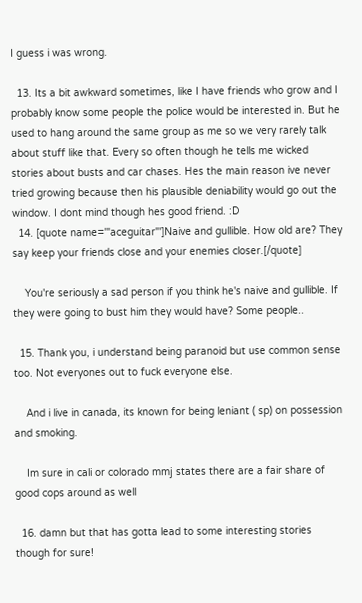I guess i was wrong.

  13. Its a bit awkward sometimes, like I have friends who grow and I probably know some people the police would be interested in. But he used to hang around the same group as me so we very rarely talk about stuff like that. Every so often though he tells me wicked stories about busts and car chases. Hes the main reason ive never tried growing because then his plausible deniability would go out the window. I dont mind though hes good friend. :D
  14. [quote name='"aceguitar"']Naive and gullible. How old are? They say keep your friends close and your enemies closer.[/quote]

    You're seriously a sad person if you think he's naive and gullible. If they were going to bust him they would have? Some people..

  15. Thank you, i understand being paranoid but use common sense too. Not everyones out to fuck everyone else.

    And i live in canada, its known for being leniant ( sp) on possession and smoking.

    Im sure in cali or colorado mmj states there are a fair share of good cops around as well

  16. damn but that has gotta lead to some interesting stories though for sure!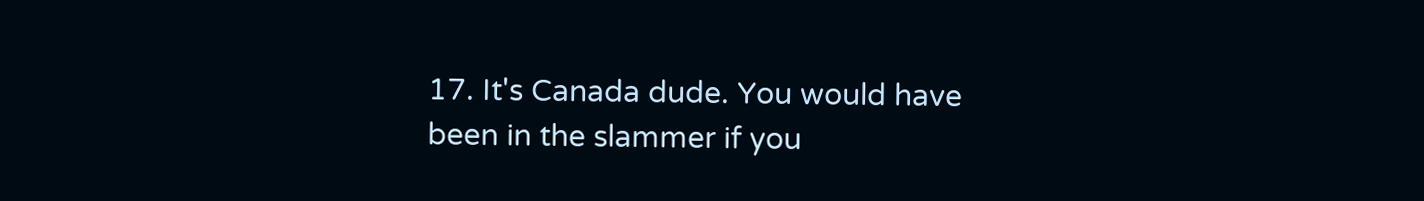17. It's Canada dude. You would have been in the slammer if you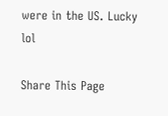were in the US. Lucky lol

Share This Page